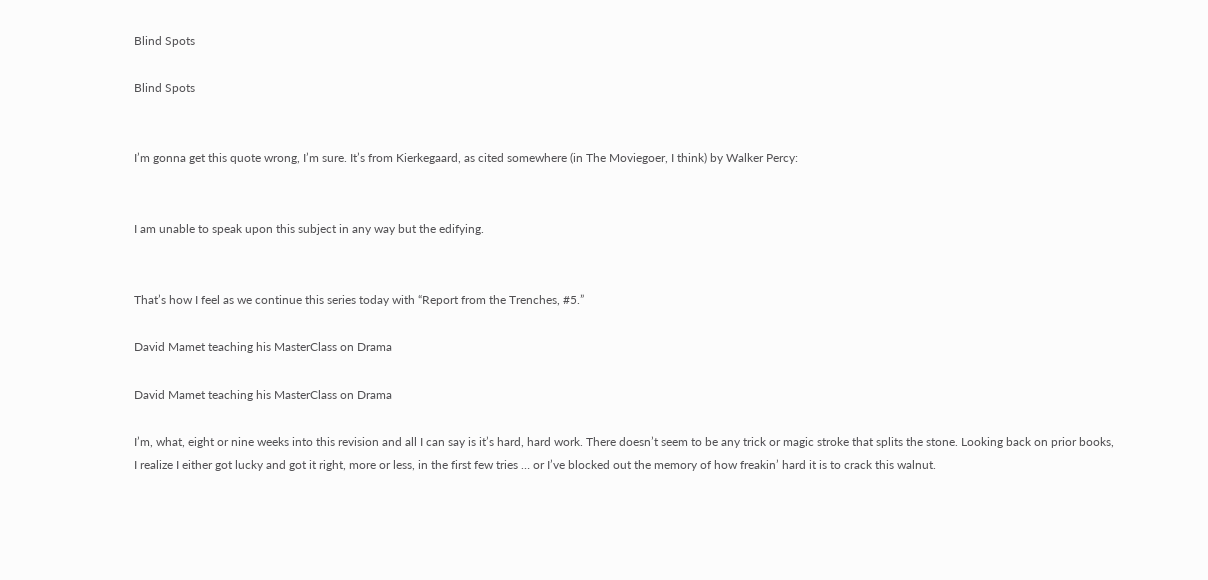Blind Spots

Blind Spots


I’m gonna get this quote wrong, I’m sure. It’s from Kierkegaard, as cited somewhere (in The Moviegoer, I think) by Walker Percy:


I am unable to speak upon this subject in any way but the edifying.


That’s how I feel as we continue this series today with “Report from the Trenches, #5.”

David Mamet teaching his MasterClass on Drama

David Mamet teaching his MasterClass on Drama

I’m, what, eight or nine weeks into this revision and all I can say is it’s hard, hard work. There doesn’t seem to be any trick or magic stroke that splits the stone. Looking back on prior books, I realize I either got lucky and got it right, more or less, in the first few tries … or I’ve blocked out the memory of how freakin’ hard it is to crack this walnut.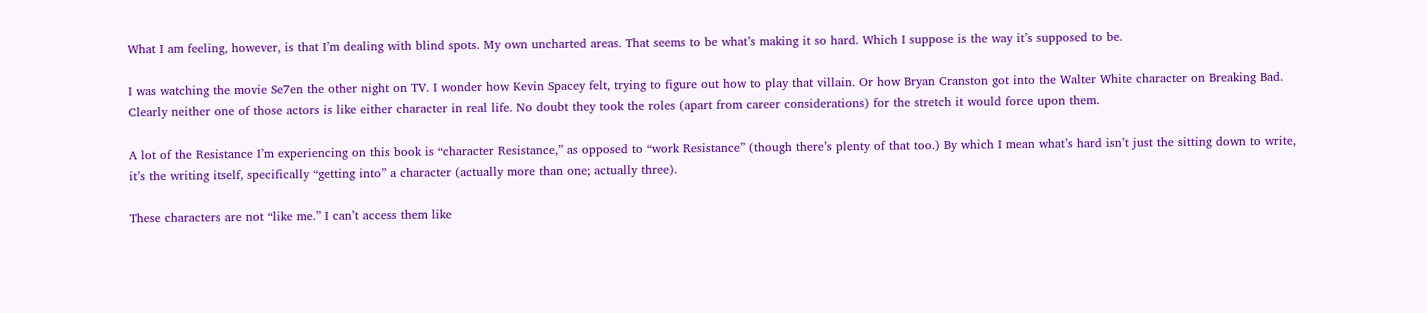What I am feeling, however, is that I’m dealing with blind spots. My own uncharted areas. That seems to be what’s making it so hard. Which I suppose is the way it’s supposed to be.

I was watching the movie Se7en the other night on TV. I wonder how Kevin Spacey felt, trying to figure out how to play that villain. Or how Bryan Cranston got into the Walter White character on Breaking Bad. Clearly neither one of those actors is like either character in real life. No doubt they took the roles (apart from career considerations) for the stretch it would force upon them.

A lot of the Resistance I’m experiencing on this book is “character Resistance,” as opposed to “work Resistance” (though there’s plenty of that too.) By which I mean what’s hard isn’t just the sitting down to write, it’s the writing itself, specifically “getting into” a character (actually more than one; actually three).

These characters are not “like me.” I can’t access them like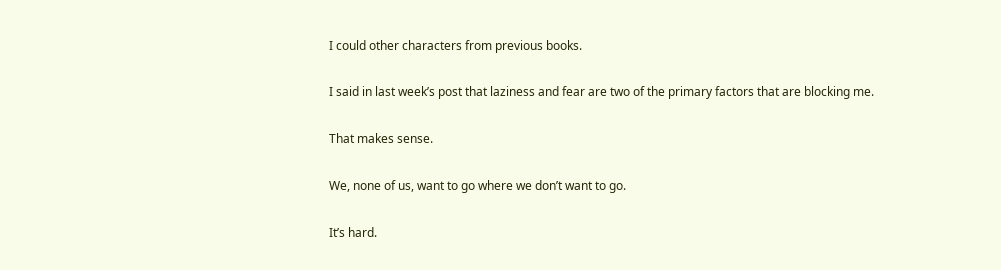I could other characters from previous books.

I said in last week’s post that laziness and fear are two of the primary factors that are blocking me.

That makes sense.

We, none of us, want to go where we don’t want to go.

It’s hard.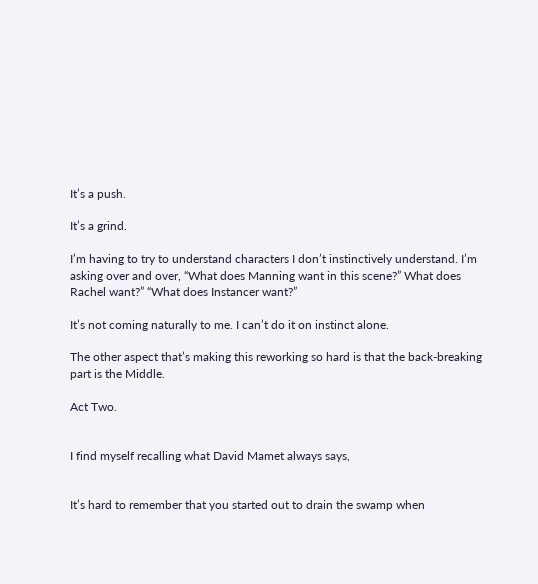It’s a push.

It’s a grind.

I’m having to try to understand characters I don’t instinctively understand. I’m asking over and over, “What does Manning want in this scene?” What does Rachel want?” “What does Instancer want?”

It’s not coming naturally to me. I can’t do it on instinct alone.

The other aspect that’s making this reworking so hard is that the back-breaking part is the Middle.

Act Two.


I find myself recalling what David Mamet always says,


It’s hard to remember that you started out to drain the swamp when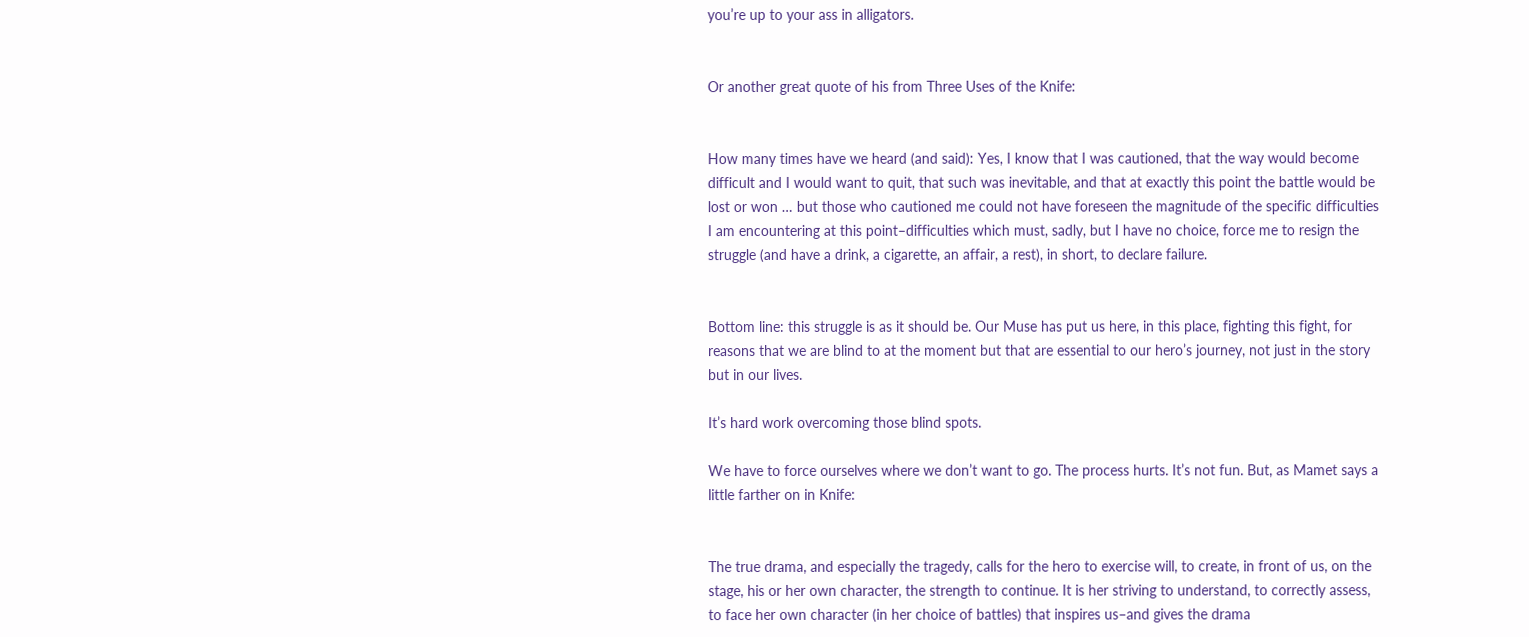you’re up to your ass in alligators.


Or another great quote of his from Three Uses of the Knife:


How many times have we heard (and said): Yes, I know that I was cautioned, that the way would become difficult and I would want to quit, that such was inevitable, and that at exactly this point the battle would be lost or won … but those who cautioned me could not have foreseen the magnitude of the specific difficulties I am encountering at this point–difficulties which must, sadly, but I have no choice, force me to resign the struggle (and have a drink, a cigarette, an affair, a rest), in short, to declare failure.


Bottom line: this struggle is as it should be. Our Muse has put us here, in this place, fighting this fight, for reasons that we are blind to at the moment but that are essential to our hero’s journey, not just in the story but in our lives.

It’s hard work overcoming those blind spots.

We have to force ourselves where we don’t want to go. The process hurts. It’s not fun. But, as Mamet says a little farther on in Knife:


The true drama, and especially the tragedy, calls for the hero to exercise will, to create, in front of us, on the stage, his or her own character, the strength to continue. It is her striving to understand, to correctly assess, to face her own character (in her choice of battles) that inspires us–and gives the drama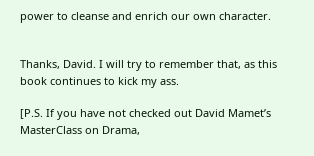power to cleanse and enrich our own character.


Thanks, David. I will try to remember that, as this book continues to kick my ass.

[P.S. If you have not checked out David Mamet’s MasterClass on Drama,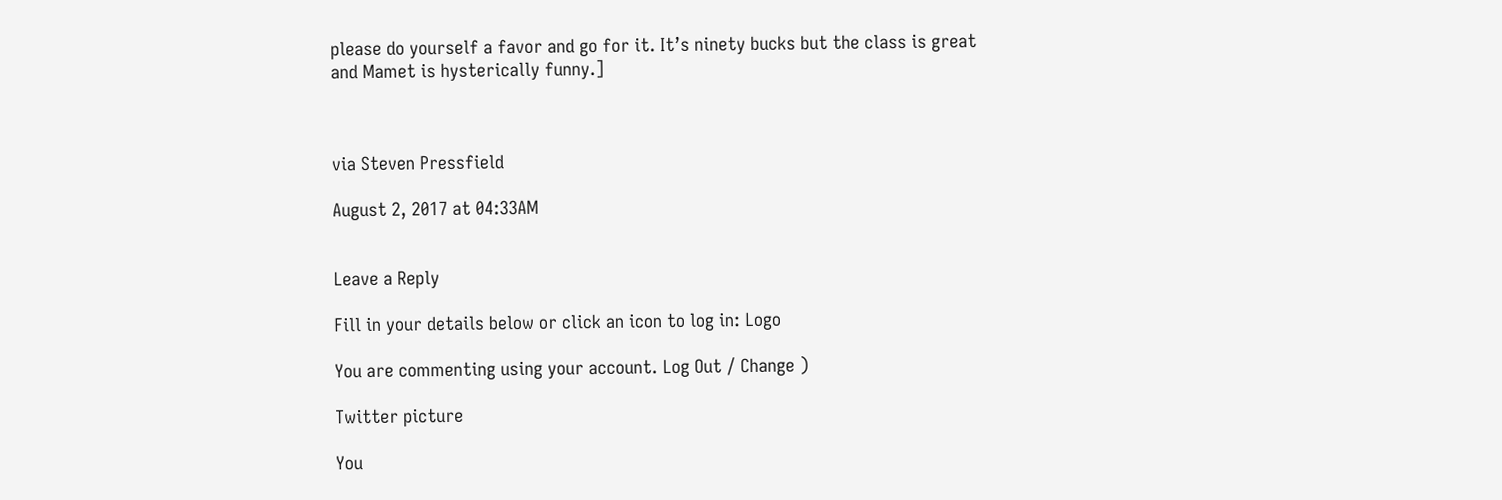please do yourself a favor and go for it. It’s ninety bucks but the class is great and Mamet is hysterically funny.]



via Steven Pressfield

August 2, 2017 at 04:33AM


Leave a Reply

Fill in your details below or click an icon to log in: Logo

You are commenting using your account. Log Out / Change )

Twitter picture

You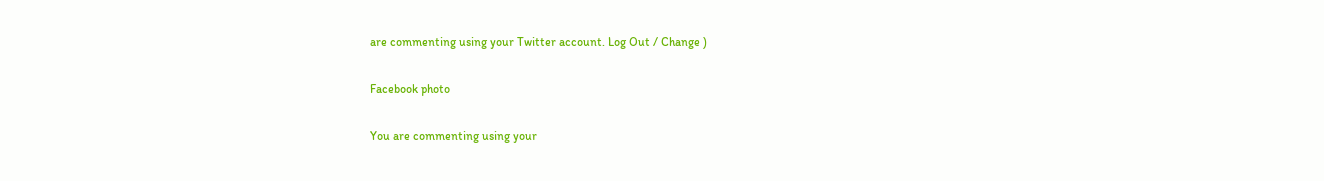are commenting using your Twitter account. Log Out / Change )

Facebook photo

You are commenting using your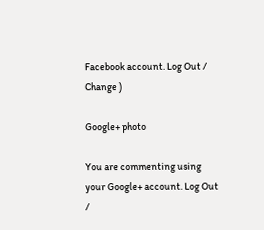Facebook account. Log Out / Change )

Google+ photo

You are commenting using your Google+ account. Log Out /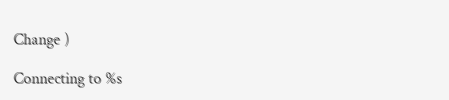Change )

Connecting to %s